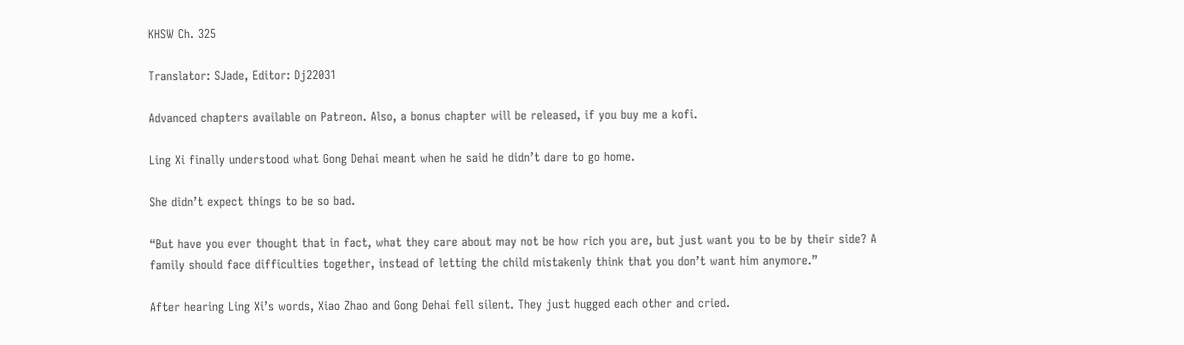KHSW Ch. 325

Translator: SJade, Editor: Dj22031

Advanced chapters available on Patreon. Also, a bonus chapter will be released, if you buy me a kofi.

Ling Xi finally understood what Gong Dehai meant when he said he didn’t dare to go home.

She didn’t expect things to be so bad.

“But have you ever thought that in fact, what they care about may not be how rich you are, but just want you to be by their side? A family should face difficulties together, instead of letting the child mistakenly think that you don’t want him anymore.”

After hearing Ling Xi’s words, Xiao Zhao and Gong Dehai fell silent. They just hugged each other and cried.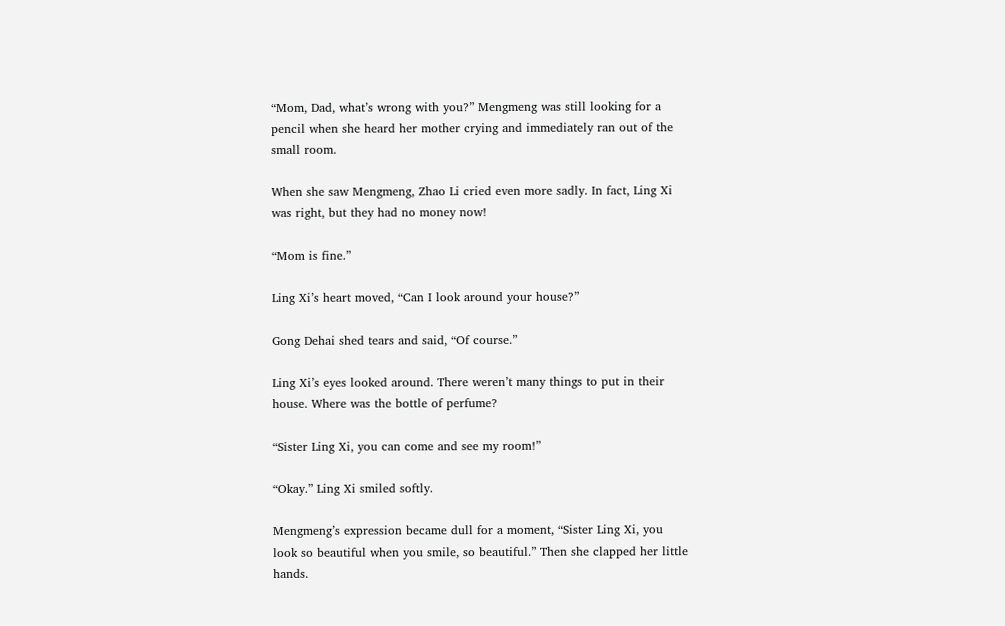“Mom, Dad, what’s wrong with you?” Mengmeng was still looking for a pencil when she heard her mother crying and immediately ran out of the small room.

When she saw Mengmeng, Zhao Li cried even more sadly. In fact, Ling Xi was right, but they had no money now!

“Mom is fine.”

Ling Xi’s heart moved, “Can I look around your house?”

Gong Dehai shed tears and said, “Of course.”

Ling Xi’s eyes looked around. There weren’t many things to put in their house. Where was the bottle of perfume?

“Sister Ling Xi, you can come and see my room!”

“Okay.” Ling Xi smiled softly.

Mengmeng’s expression became dull for a moment, “Sister Ling Xi, you look so beautiful when you smile, so beautiful.” Then she clapped her little hands.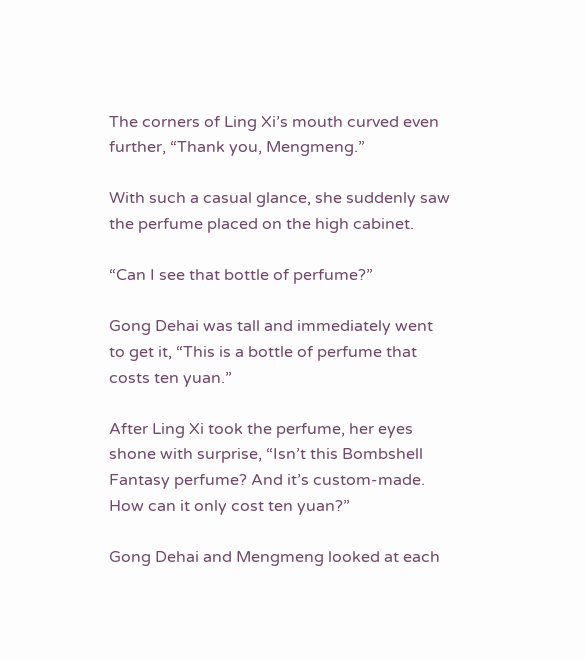The corners of Ling Xi’s mouth curved even further, “Thank you, Mengmeng.”

With such a casual glance, she suddenly saw the perfume placed on the high cabinet.

“Can I see that bottle of perfume?”

Gong Dehai was tall and immediately went to get it, “This is a bottle of perfume that costs ten yuan.”

After Ling Xi took the perfume, her eyes shone with surprise, “Isn’t this Bombshell Fantasy perfume? And it’s custom-made. How can it only cost ten yuan?”

Gong Dehai and Mengmeng looked at each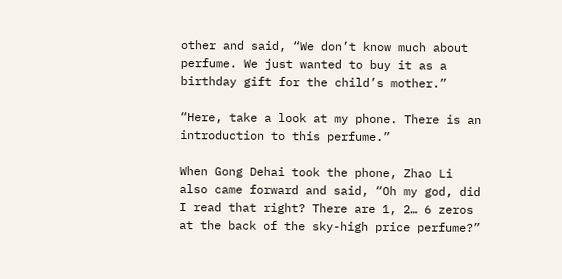other and said, “We don’t know much about perfume. We just wanted to buy it as a birthday gift for the child’s mother.”

“Here, take a look at my phone. There is an introduction to this perfume.”

When Gong Dehai took the phone, Zhao Li also came forward and said, “Oh my god, did I read that right? There are 1, 2… 6 zeros at the back of the sky-high price perfume?”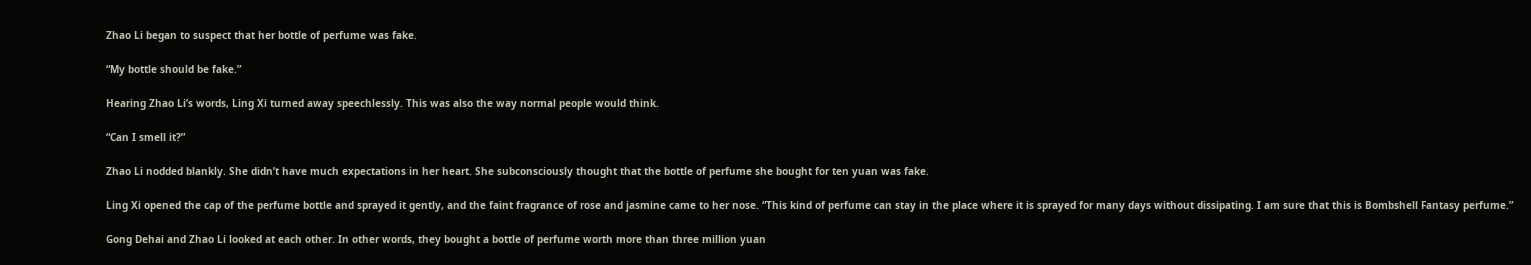Zhao Li began to suspect that her bottle of perfume was fake.

“My bottle should be fake.”

Hearing Zhao Li’s words, Ling Xi turned away speechlessly. This was also the way normal people would think.

“Can I smell it?”

Zhao Li nodded blankly. She didn’t have much expectations in her heart. She subconsciously thought that the bottle of perfume she bought for ten yuan was fake.

Ling Xi opened the cap of the perfume bottle and sprayed it gently, and the faint fragrance of rose and jasmine came to her nose. “This kind of perfume can stay in the place where it is sprayed for many days without dissipating. I am sure that this is Bombshell Fantasy perfume.”

Gong Dehai and Zhao Li looked at each other. In other words, they bought a bottle of perfume worth more than three million yuan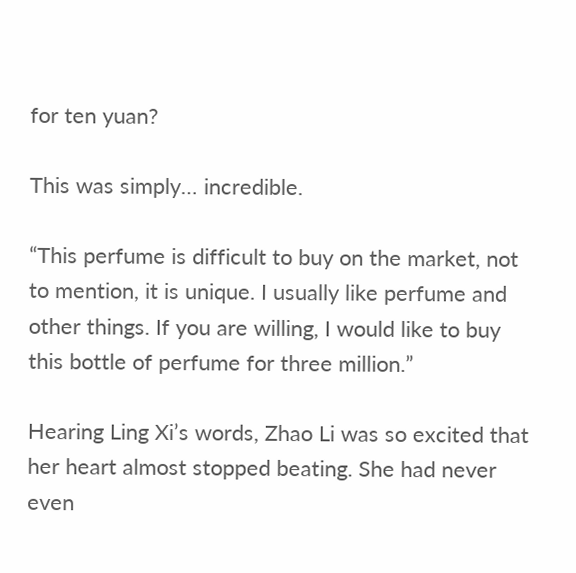for ten yuan?

This was simply… incredible.

“This perfume is difficult to buy on the market, not to mention, it is unique. I usually like perfume and other things. If you are willing, I would like to buy this bottle of perfume for three million.”

Hearing Ling Xi’s words, Zhao Li was so excited that her heart almost stopped beating. She had never even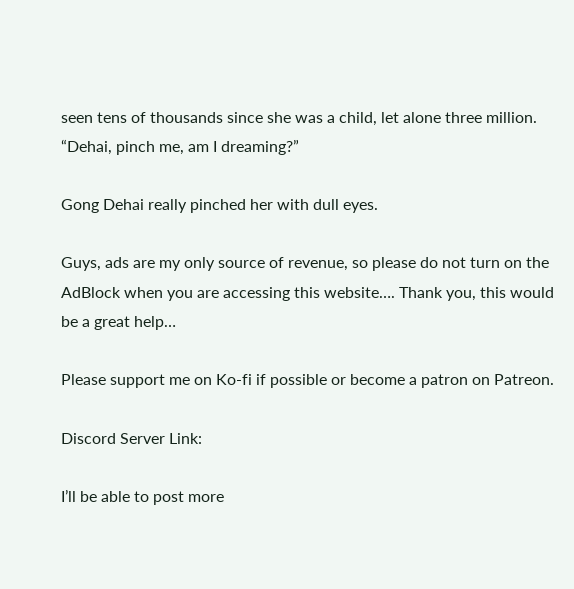seen tens of thousands since she was a child, let alone three million. “Dehai, pinch me, am I dreaming?”

Gong Dehai really pinched her with dull eyes.

Guys, ads are my only source of revenue, so please do not turn on the AdBlock when you are accessing this website…. Thank you, this would be a great help…

Please support me on Ko-fi if possible or become a patron on Patreon.

Discord Server Link:

I’ll be able to post more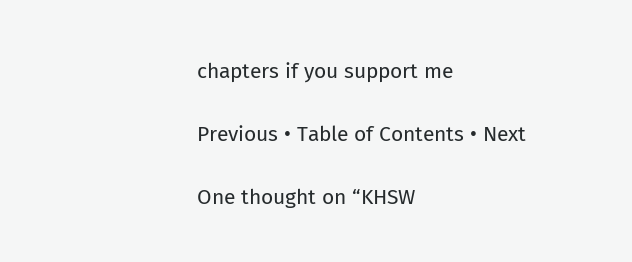chapters if you support me

Previous • Table of Contents • Next

One thought on “KHSW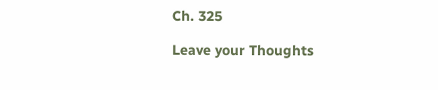Ch. 325

Leave your Thoughts